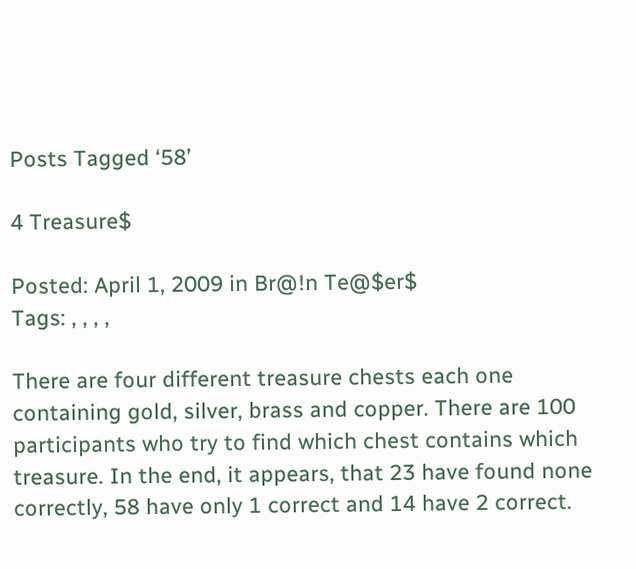Posts Tagged ‘58’

4 Treasure$

Posted: April 1, 2009 in Br@!n Te@$er$
Tags: , , , ,

There are four different treasure chests each one containing gold, silver, brass and copper. There are 100 participants who try to find which chest contains which treasure. In the end, it appears, that 23 have found none correctly, 58 have only 1 correct and 14 have 2 correct.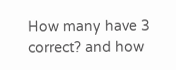How many have 3 correct? and how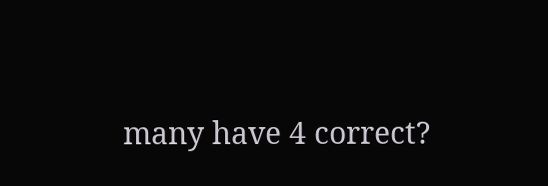many have 4 correct?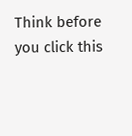Think before you click this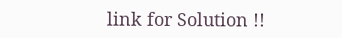link for Solution !!